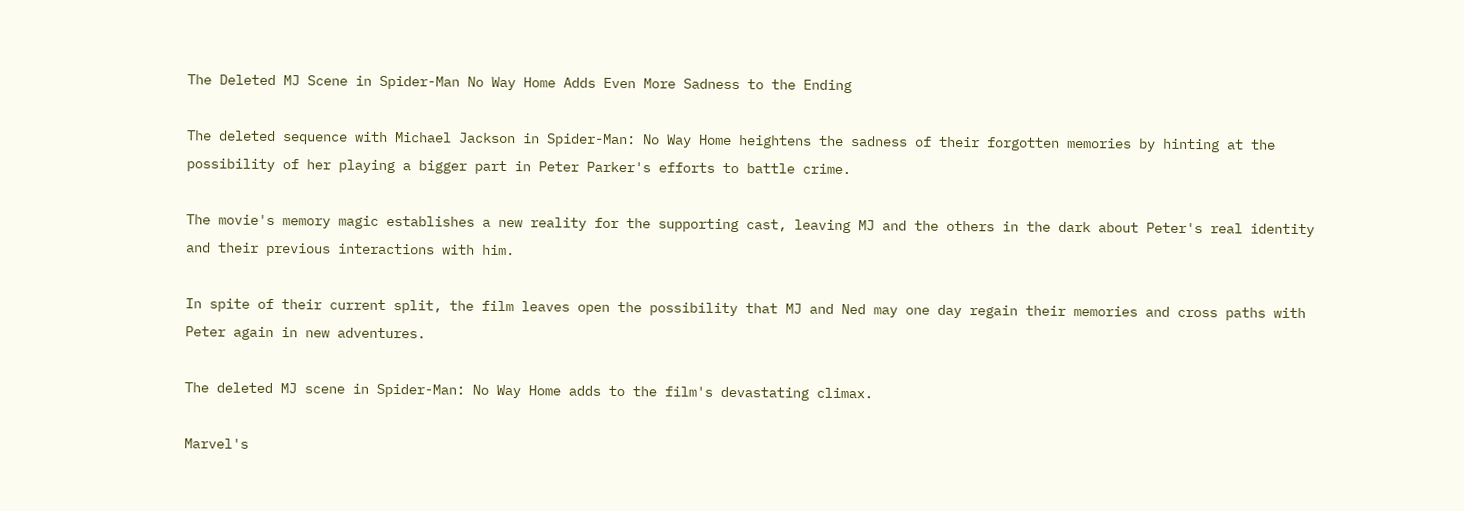The Deleted MJ Scene in Spider-Man No Way Home Adds Even More Sadness to the Ending

The deleted sequence with Michael Jackson in Spider-Man: No Way Home heightens the sadness of their forgotten memories by hinting at the possibility of her playing a bigger part in Peter Parker's efforts to battle crime.

The movie's memory magic establishes a new reality for the supporting cast, leaving MJ and the others in the dark about Peter's real identity and their previous interactions with him.

In spite of their current split, the film leaves open the possibility that MJ and Ned may one day regain their memories and cross paths with Peter again in new adventures.

The deleted MJ scene in Spider-Man: No Way Home adds to the film's devastating climax.

Marvel's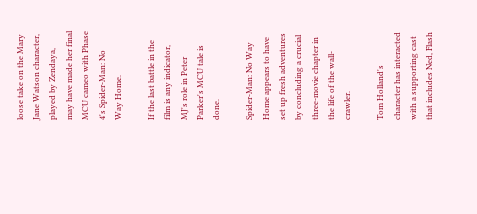loose take on the Mary Jane Watson character, played by Zendaya, may have made her final MCU cameo with Phase 4's Spider-Man: No Way Home.

If the last battle in the film is any indicator, MJ's role in Peter Parker's MCU tale is done.

Spider-Man: No Way Home appears to have set up fresh adventures by concluding a crucial three-movie chapter in the life of the wall-crawler.

Tom Holland's character has interacted with a supporting cast that includes Ned, Flash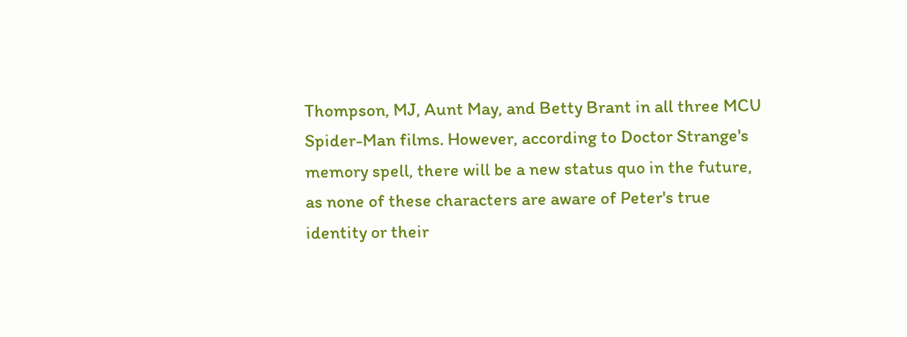Thompson, MJ, Aunt May, and Betty Brant in all three MCU Spider-Man films. However, according to Doctor Strange's memory spell, there will be a new status quo in the future, as none of these characters are aware of Peter's true identity or their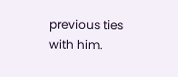previous ties with him.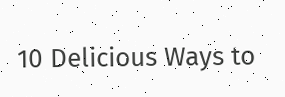10 Delicious Ways to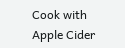Cook with Apple Cider